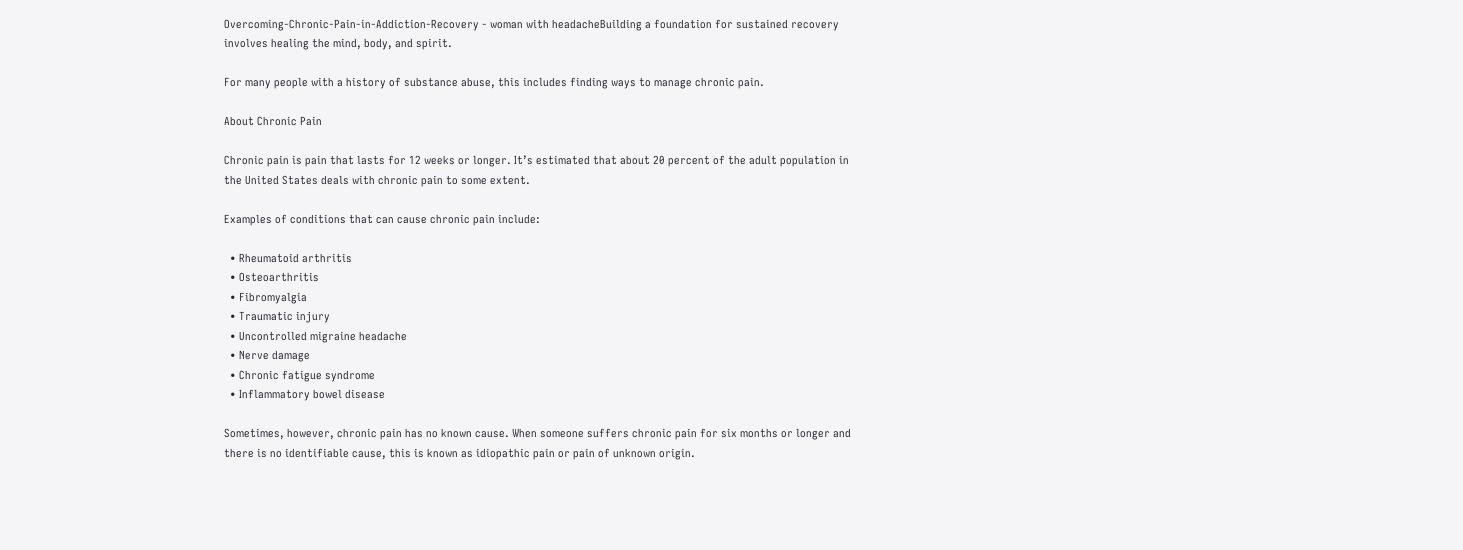Overcoming-Chronic-Pain-in-Addiction-Recovery - woman with headacheBuilding a foundation for sustained recovery involves healing the mind, body, and spirit.

For many people with a history of substance abuse, this includes finding ways to manage chronic pain.

About Chronic Pain

Chronic pain is pain that lasts for 12 weeks or longer. It’s estimated that about 20 percent of the adult population in the United States deals with chronic pain to some extent.

Examples of conditions that can cause chronic pain include:

  • Rheumatoid arthritis
  • Osteoarthritis
  • Fibromyalgia
  • Traumatic injury
  • Uncontrolled migraine headache
  • Nerve damage
  • Chronic fatigue syndrome
  • Inflammatory bowel disease

Sometimes, however, chronic pain has no known cause. When someone suffers chronic pain for six months or longer and there is no identifiable cause, this is known as idiopathic pain or pain of unknown origin.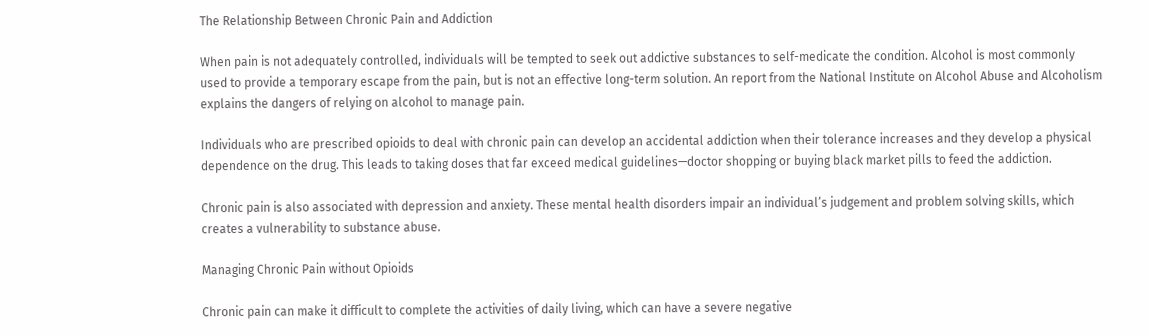The Relationship Between Chronic Pain and Addiction

When pain is not adequately controlled, individuals will be tempted to seek out addictive substances to self-medicate the condition. Alcohol is most commonly used to provide a temporary escape from the pain, but is not an effective long-term solution. An report from the National Institute on Alcohol Abuse and Alcoholism explains the dangers of relying on alcohol to manage pain.

Individuals who are prescribed opioids to deal with chronic pain can develop an accidental addiction when their tolerance increases and they develop a physical dependence on the drug. This leads to taking doses that far exceed medical guidelines—doctor shopping or buying black market pills to feed the addiction.

Chronic pain is also associated with depression and anxiety. These mental health disorders impair an individual’s judgement and problem solving skills, which creates a vulnerability to substance abuse.

Managing Chronic Pain without Opioids

Chronic pain can make it difficult to complete the activities of daily living, which can have a severe negative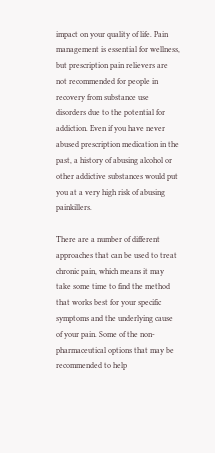impact on your quality of life. Pain management is essential for wellness, but prescription pain relievers are not recommended for people in recovery from substance use disorders due to the potential for addiction. Even if you have never abused prescription medication in the past, a history of abusing alcohol or other addictive substances would put you at a very high risk of abusing painkillers.

There are a number of different approaches that can be used to treat chronic pain, which means it may take some time to find the method that works best for your specific symptoms and the underlying cause of your pain. Some of the non-pharmaceutical options that may be recommended to help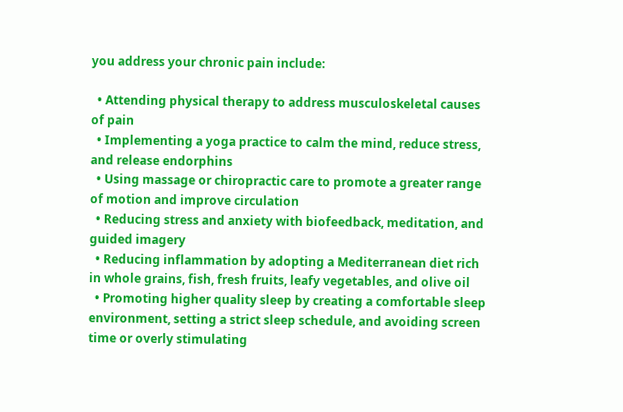you address your chronic pain include:

  • Attending physical therapy to address musculoskeletal causes of pain
  • Implementing a yoga practice to calm the mind, reduce stress, and release endorphins
  • Using massage or chiropractic care to promote a greater range of motion and improve circulation
  • Reducing stress and anxiety with biofeedback, meditation, and guided imagery
  • Reducing inflammation by adopting a Mediterranean diet rich in whole grains, fish, fresh fruits, leafy vegetables, and olive oil
  • Promoting higher quality sleep by creating a comfortable sleep environment, setting a strict sleep schedule, and avoiding screen time or overly stimulating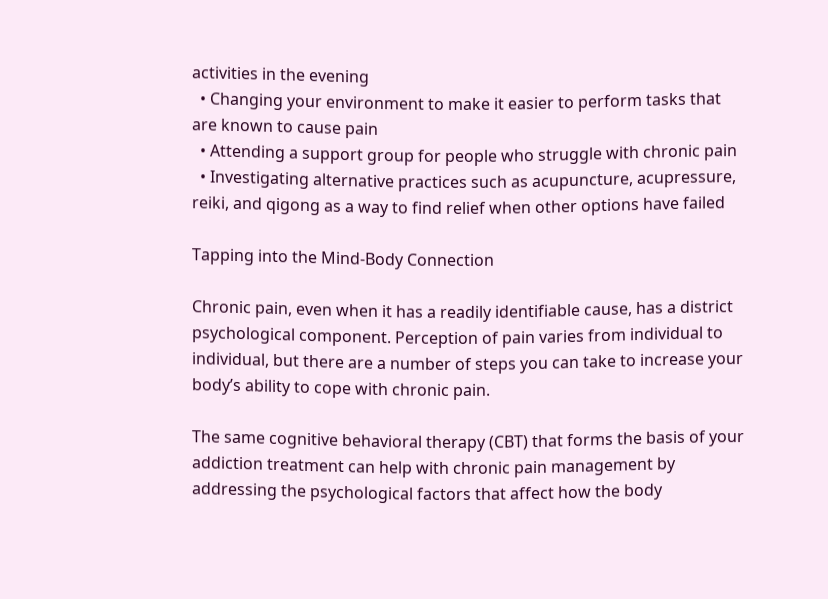activities in the evening
  • Changing your environment to make it easier to perform tasks that are known to cause pain
  • Attending a support group for people who struggle with chronic pain
  • Investigating alternative practices such as acupuncture, acupressure, reiki, and qigong as a way to find relief when other options have failed

Tapping into the Mind-Body Connection

Chronic pain, even when it has a readily identifiable cause, has a district psychological component. Perception of pain varies from individual to individual, but there are a number of steps you can take to increase your body’s ability to cope with chronic pain.

The same cognitive behavioral therapy (CBT) that forms the basis of your addiction treatment can help with chronic pain management by addressing the psychological factors that affect how the body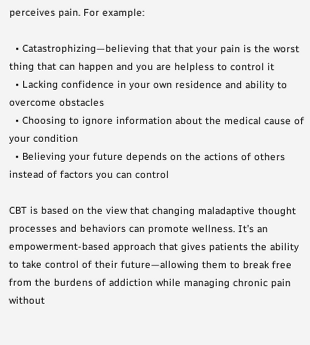perceives pain. For example:

  • Catastrophizing—believing that that your pain is the worst thing that can happen and you are helpless to control it
  • Lacking confidence in your own residence and ability to overcome obstacles
  • Choosing to ignore information about the medical cause of your condition
  • Believing your future depends on the actions of others instead of factors you can control

CBT is based on the view that changing maladaptive thought processes and behaviors can promote wellness. It’s an empowerment-based approach that gives patients the ability to take control of their future—allowing them to break free from the burdens of addiction while managing chronic pain without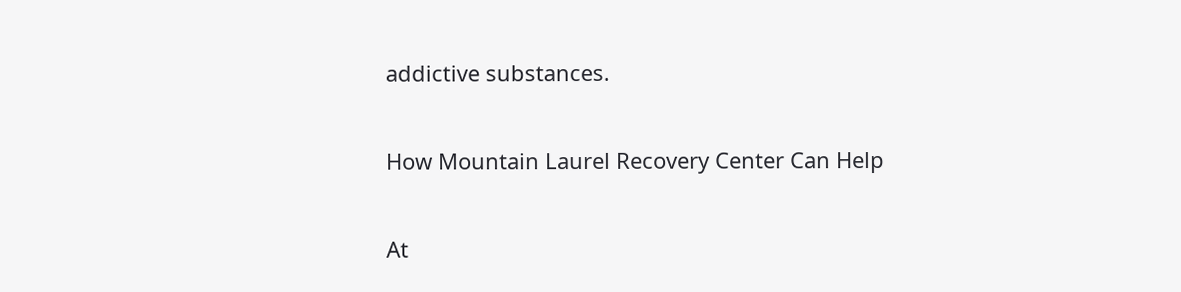addictive substances.

How Mountain Laurel Recovery Center Can Help

At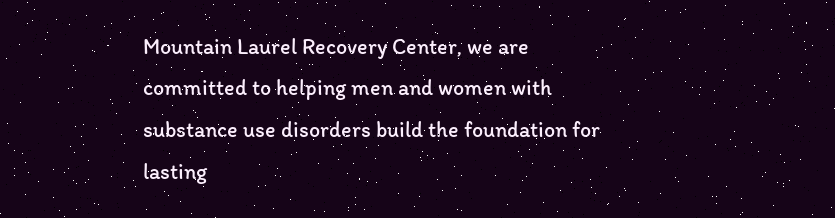Mountain Laurel Recovery Center, we are committed to helping men and women with substance use disorders build the foundation for lasting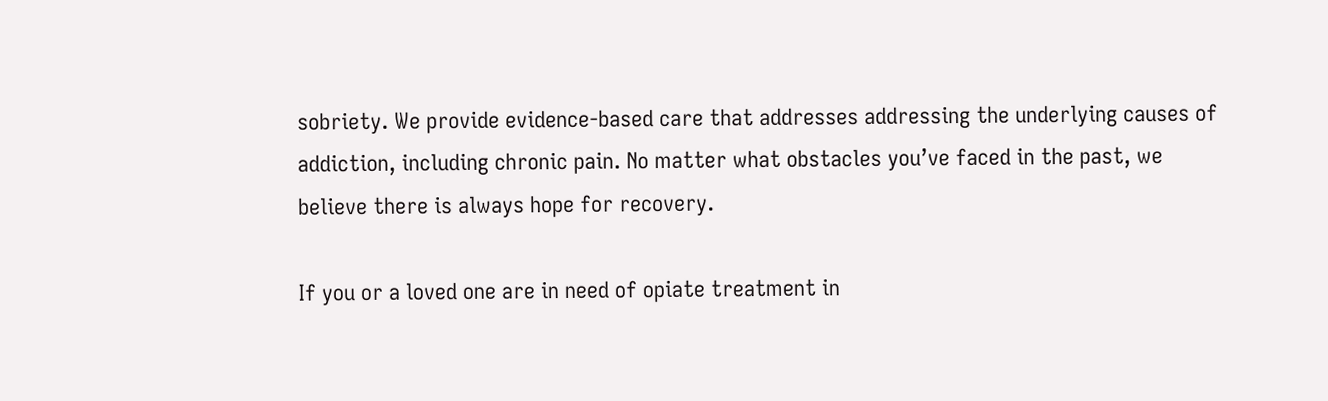sobriety. We provide evidence-based care that addresses addressing the underlying causes of addiction, including chronic pain. No matter what obstacles you’ve faced in the past, we believe there is always hope for recovery.

If you or a loved one are in need of opiate treatment in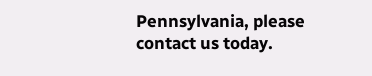Pennsylvania, please contact us today.